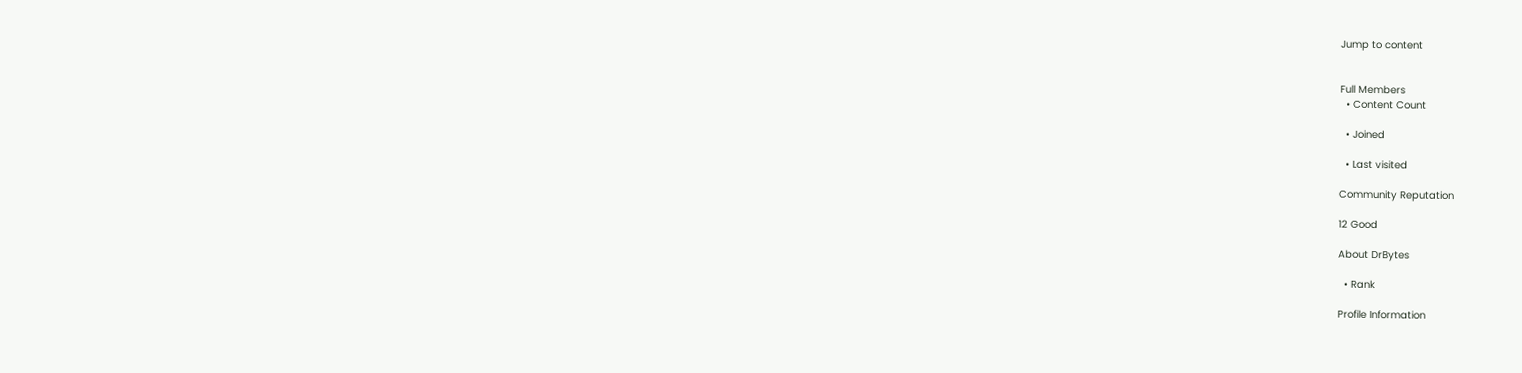Jump to content


Full Members
  • Content Count

  • Joined

  • Last visited

Community Reputation

12 Good

About DrBytes

  • Rank

Profile Information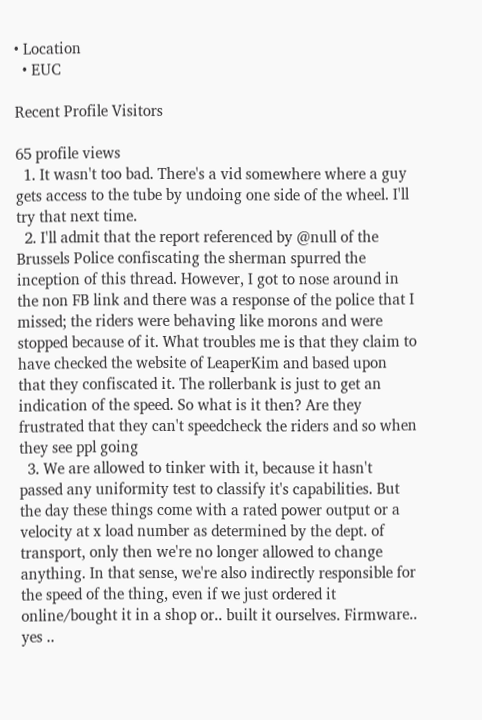• Location
  • EUC

Recent Profile Visitors

65 profile views
  1. It wasn't too bad. There's a vid somewhere where a guy gets access to the tube by undoing one side of the wheel. I'll try that next time.
  2. I'll admit that the report referenced by @null of the Brussels Police confiscating the sherman spurred the inception of this thread. However, I got to nose around in the non FB link and there was a response of the police that I missed; the riders were behaving like morons and were stopped because of it. What troubles me is that they claim to have checked the website of LeaperKim and based upon that they confiscated it. The rollerbank is just to get an indication of the speed. So what is it then? Are they frustrated that they can't speedcheck the riders and so when they see ppl going
  3. We are allowed to tinker with it, because it hasn't passed any uniformity test to classify it's capabilities. But the day these things come with a rated power output or a velocity at x load number as determined by the dept. of transport, only then we're no longer allowed to change anything. In that sense, we're also indirectly responsible for the speed of the thing, even if we just ordered it online/bought it in a shop or.. built it ourselves. Firmware.. yes ..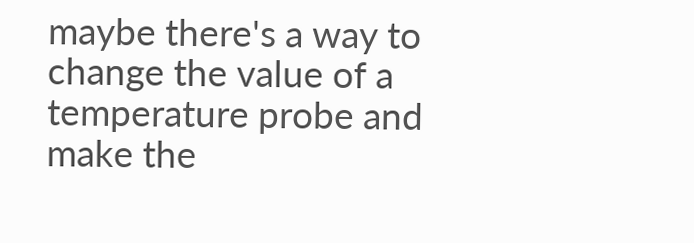maybe there's a way to change the value of a temperature probe and make the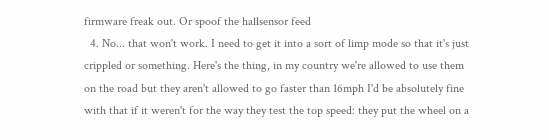firmware freak out. Or spoof the hallsensor feed
  4. No... that won't work. I need to get it into a sort of limp mode so that it's just crippled or something. Here's the thing, in my country we're allowed to use them on the road but they aren't allowed to go faster than 16mph I'd be absolutely fine with that if it weren't for the way they test the top speed: they put the wheel on a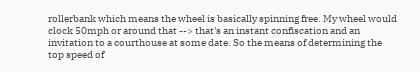rollerbank which means the wheel is basically spinning free. My wheel would clock 50mph or around that --> that's an instant confiscation and an invitation to a courthouse at some date. So the means of determining the top speed of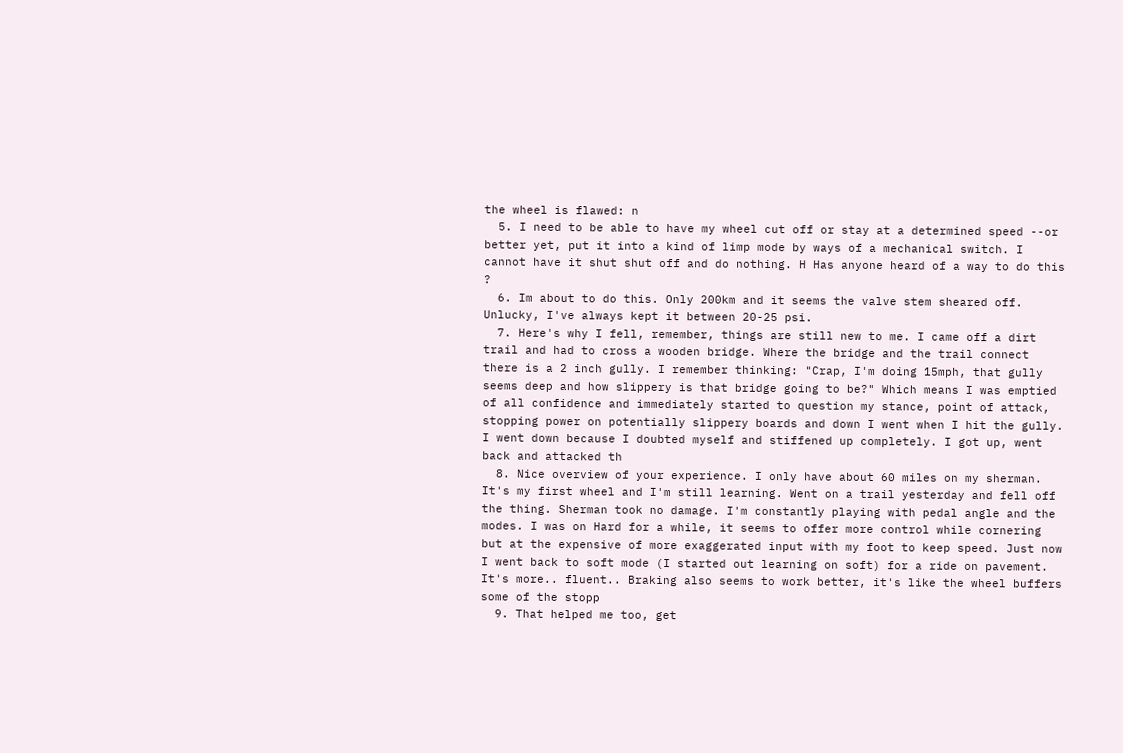the wheel is flawed: n
  5. I need to be able to have my wheel cut off or stay at a determined speed --or better yet, put it into a kind of limp mode by ways of a mechanical switch. I cannot have it shut shut off and do nothing. H Has anyone heard of a way to do this ?
  6. Im about to do this. Only 200km and it seems the valve stem sheared off. Unlucky, I've always kept it between 20-25 psi.
  7. Here's why I fell, remember, things are still new to me. I came off a dirt trail and had to cross a wooden bridge. Where the bridge and the trail connect there is a 2 inch gully. I remember thinking: "Crap, I'm doing 15mph, that gully seems deep and how slippery is that bridge going to be?" Which means I was emptied of all confidence and immediately started to question my stance, point of attack, stopping power on potentially slippery boards and down I went when I hit the gully. I went down because I doubted myself and stiffened up completely. I got up, went back and attacked th
  8. Nice overview of your experience. I only have about 60 miles on my sherman. It's my first wheel and I'm still learning. Went on a trail yesterday and fell off the thing. Sherman took no damage. I'm constantly playing with pedal angle and the modes. I was on Hard for a while, it seems to offer more control while cornering but at the expensive of more exaggerated input with my foot to keep speed. Just now I went back to soft mode (I started out learning on soft) for a ride on pavement. It's more.. fluent.. Braking also seems to work better, it's like the wheel buffers some of the stopp
  9. That helped me too, get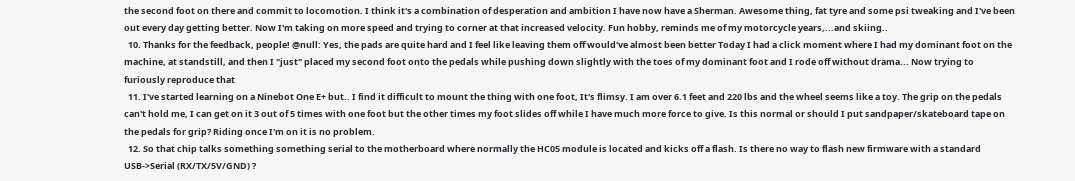the second foot on there and commit to locomotion. I think it's a combination of desperation and ambition I have now have a Sherman. Awesome thing, fat tyre and some psi tweaking and I've been out every day getting better. Now I'm taking on more speed and trying to corner at that increased velocity. Fun hobby, reminds me of my motorcycle years,...and skiing..
  10. Thanks for the feedback, people! @null: Yes, the pads are quite hard and I feel like leaving them off would've almost been better Today I had a click moment where I had my dominant foot on the machine, at standstill, and then I "just" placed my second foot onto the pedals while pushing down slightly with the toes of my dominant foot and I rode off without drama... Now trying to furiously reproduce that
  11. I've started learning on a Ninebot One E+ but.. I find it difficult to mount the thing with one foot, It's flimsy. I am over 6.1 feet and 220 lbs and the wheel seems like a toy. The grip on the pedals can't hold me, I can get on it 3 out of 5 times with one foot but the other times my foot slides off while I have much more force to give. Is this normal or should I put sandpaper/skateboard tape on the pedals for grip? Riding once I'm on it is no problem.
  12. So that chip talks something something serial to the motherboard where normally the HC05 module is located and kicks off a flash. Is there no way to flash new firmware with a standard USB->Serial (RX/TX/5V/GND) ?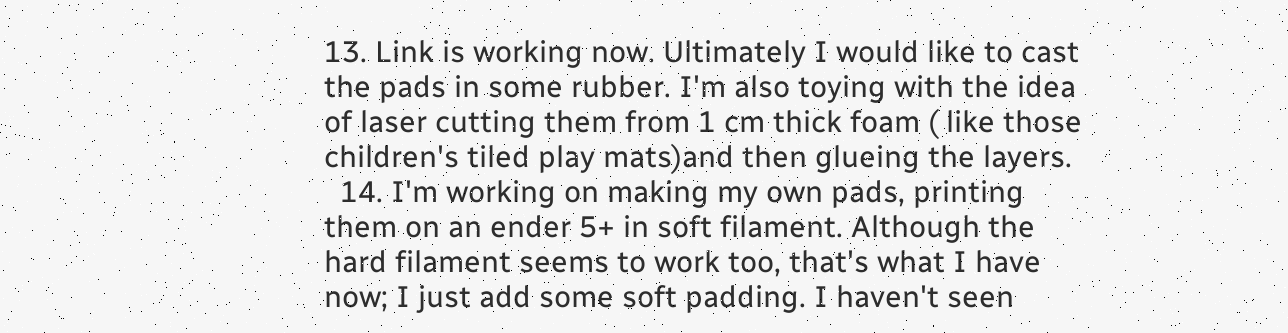13. Link is working now. Ultimately I would like to cast the pads in some rubber. I'm also toying with the idea of laser cutting them from 1 cm thick foam ( like those children's tiled play mats)and then glueing the layers.
  14. I'm working on making my own pads, printing them on an ender 5+ in soft filament. Although the hard filament seems to work too, that's what I have now; I just add some soft padding. I haven't seen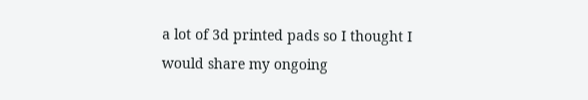a lot of 3d printed pads so I thought I would share my ongoing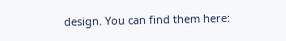design. You can find them here: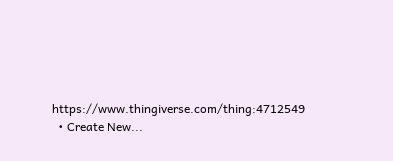https://www.thingiverse.com/thing:4712549
  • Create New...